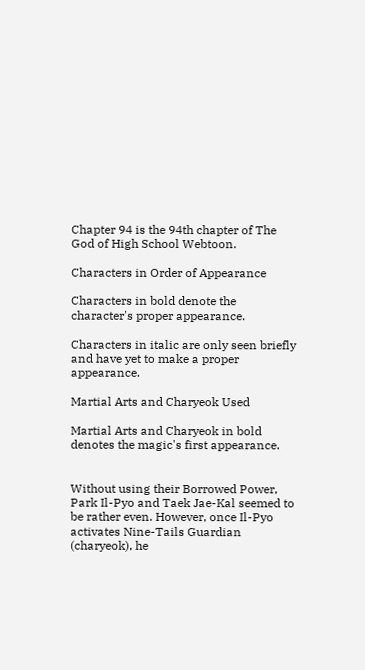Chapter 94 is the 94th chapter of The God of High School Webtoon.

Characters in Order of Appearance

Characters in bold denote the character's proper appearance.

Characters in italic are only seen briefly and have yet to make a proper appearance.

Martial Arts and Charyeok Used

Martial Arts and Charyeok in bold denotes the magic's first appearance.


Without using their Borrowed Power, Park Il-Pyo and Taek Jae-Kal seemed to be rather even. However, once Il-Pyo activates Nine-Tails Guardian (charyeok), he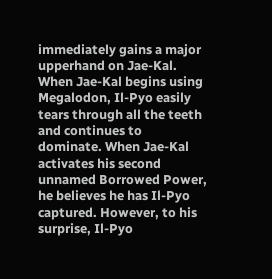immediately gains a major upperhand on Jae-Kal. When Jae-Kal begins using Megalodon, Il-Pyo easily tears through all the teeth and continues to dominate. When Jae-Kal activates his second unnamed Borrowed Power, he believes he has Il-Pyo captured. However, to his surprise, Il-Pyo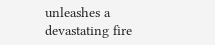unleashes a devastating fire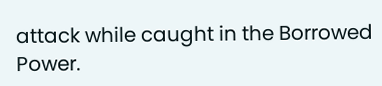attack while caught in the Borrowed Power.